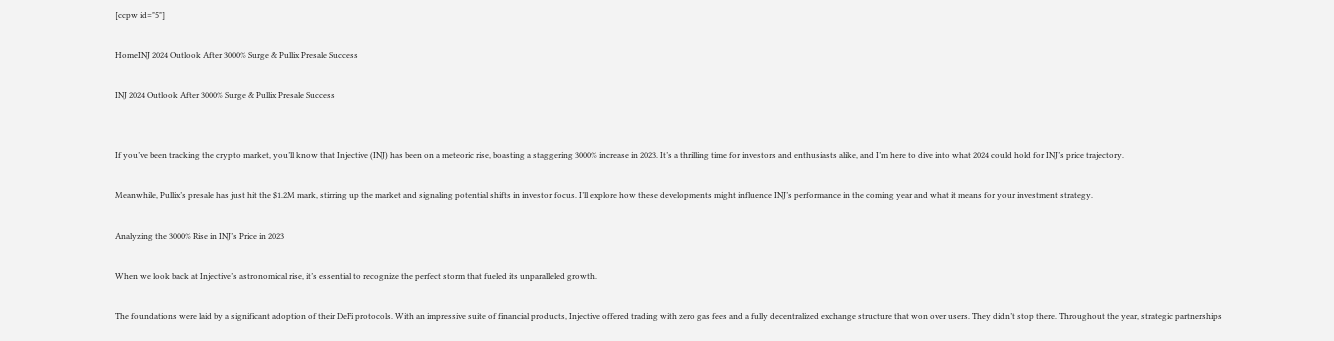[ccpw id="5"]

HomeINJ 2024 Outlook After 3000% Surge & Pullix Presale Success

INJ 2024 Outlook After 3000% Surge & Pullix Presale Success


If you’ve been tracking the crypto market, you’ll know that Injective (INJ) has been on a meteoric rise, boasting a staggering 3000% increase in 2023. It’s a thrilling time for investors and enthusiasts alike, and I’m here to dive into what 2024 could hold for INJ’s price trajectory.

Meanwhile, Pullix’s presale has just hit the $1.2M mark, stirring up the market and signaling potential shifts in investor focus. I’ll explore how these developments might influence INJ’s performance in the coming year and what it means for your investment strategy.

Analyzing the 3000% Rise in INJ’s Price in 2023

When we look back at Injective’s astronomical rise, it’s essential to recognize the perfect storm that fueled its unparalleled growth.

The foundations were laid by a significant adoption of their DeFi protocols. With an impressive suite of financial products, Injective offered trading with zero gas fees and a fully decentralized exchange structure that won over users. They didn’t stop there. Throughout the year, strategic partnerships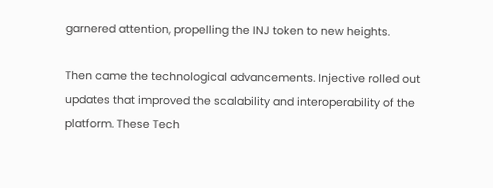garnered attention, propelling the INJ token to new heights.

Then came the technological advancements. Injective rolled out updates that improved the scalability and interoperability of the platform. These Tech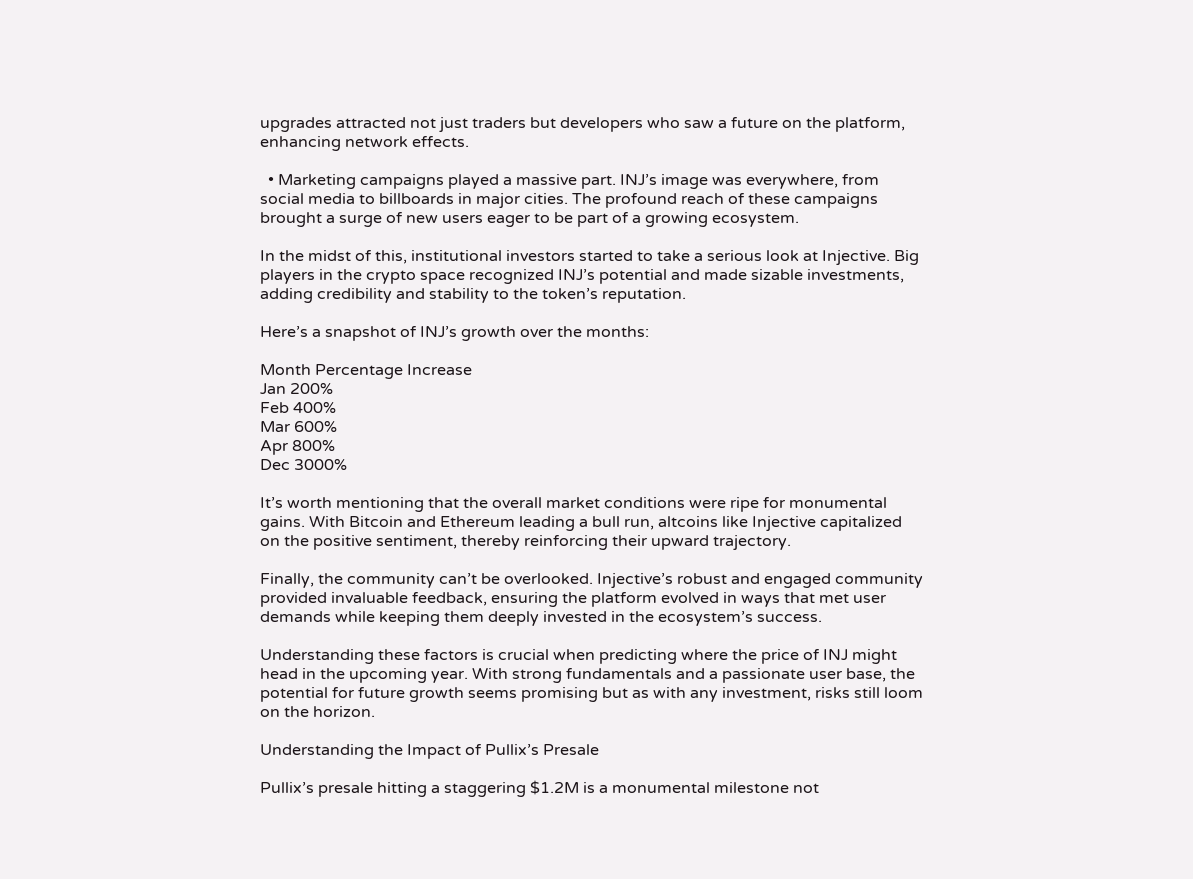upgrades attracted not just traders but developers who saw a future on the platform, enhancing network effects.

  • Marketing campaigns played a massive part. INJ’s image was everywhere, from social media to billboards in major cities. The profound reach of these campaigns brought a surge of new users eager to be part of a growing ecosystem.

In the midst of this, institutional investors started to take a serious look at Injective. Big players in the crypto space recognized INJ’s potential and made sizable investments, adding credibility and stability to the token’s reputation.

Here’s a snapshot of INJ’s growth over the months:

Month Percentage Increase
Jan 200%
Feb 400%
Mar 600%
Apr 800%
Dec 3000%

It’s worth mentioning that the overall market conditions were ripe for monumental gains. With Bitcoin and Ethereum leading a bull run, altcoins like Injective capitalized on the positive sentiment, thereby reinforcing their upward trajectory.

Finally, the community can’t be overlooked. Injective’s robust and engaged community provided invaluable feedback, ensuring the platform evolved in ways that met user demands while keeping them deeply invested in the ecosystem’s success.

Understanding these factors is crucial when predicting where the price of INJ might head in the upcoming year. With strong fundamentals and a passionate user base, the potential for future growth seems promising but as with any investment, risks still loom on the horizon.

Understanding the Impact of Pullix’s Presale

Pullix’s presale hitting a staggering $1.2M is a monumental milestone not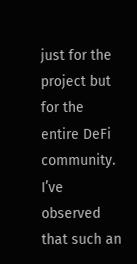just for the project but for the entire DeFi community. I’ve observed that such an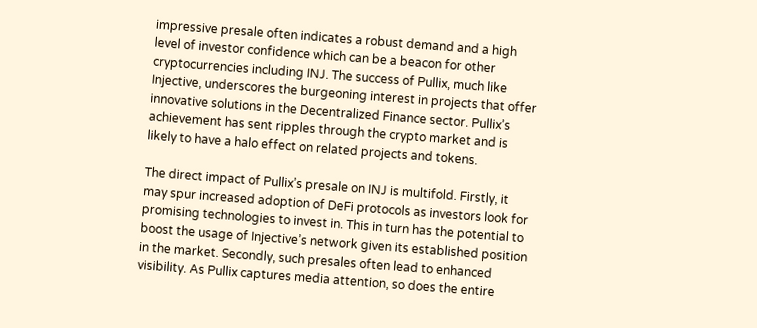impressive presale often indicates a robust demand and a high level of investor confidence which can be a beacon for other cryptocurrencies including INJ. The success of Pullix, much like Injective, underscores the burgeoning interest in projects that offer innovative solutions in the Decentralized Finance sector. Pullix’s achievement has sent ripples through the crypto market and is likely to have a halo effect on related projects and tokens.

The direct impact of Pullix’s presale on INJ is multifold. Firstly, it may spur increased adoption of DeFi protocols as investors look for promising technologies to invest in. This in turn has the potential to boost the usage of Injective’s network given its established position in the market. Secondly, such presales often lead to enhanced visibility. As Pullix captures media attention, so does the entire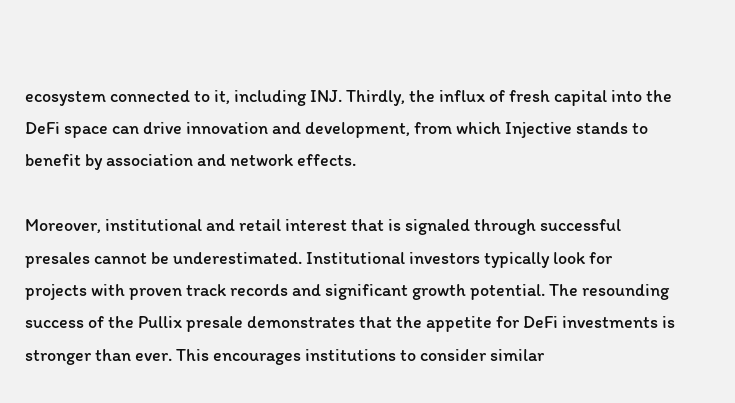ecosystem connected to it, including INJ. Thirdly, the influx of fresh capital into the DeFi space can drive innovation and development, from which Injective stands to benefit by association and network effects.

Moreover, institutional and retail interest that is signaled through successful presales cannot be underestimated. Institutional investors typically look for projects with proven track records and significant growth potential. The resounding success of the Pullix presale demonstrates that the appetite for DeFi investments is stronger than ever. This encourages institutions to consider similar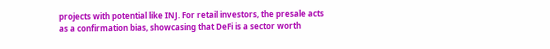projects with potential like INJ. For retail investors, the presale acts as a confirmation bias, showcasing that DeFi is a sector worth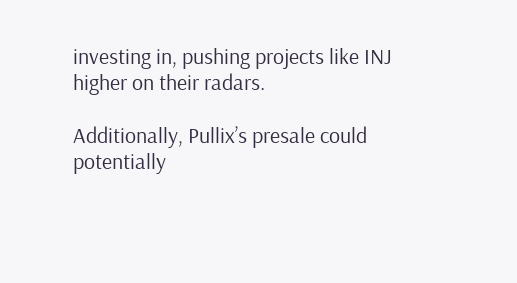investing in, pushing projects like INJ higher on their radars.

Additionally, Pullix’s presale could potentially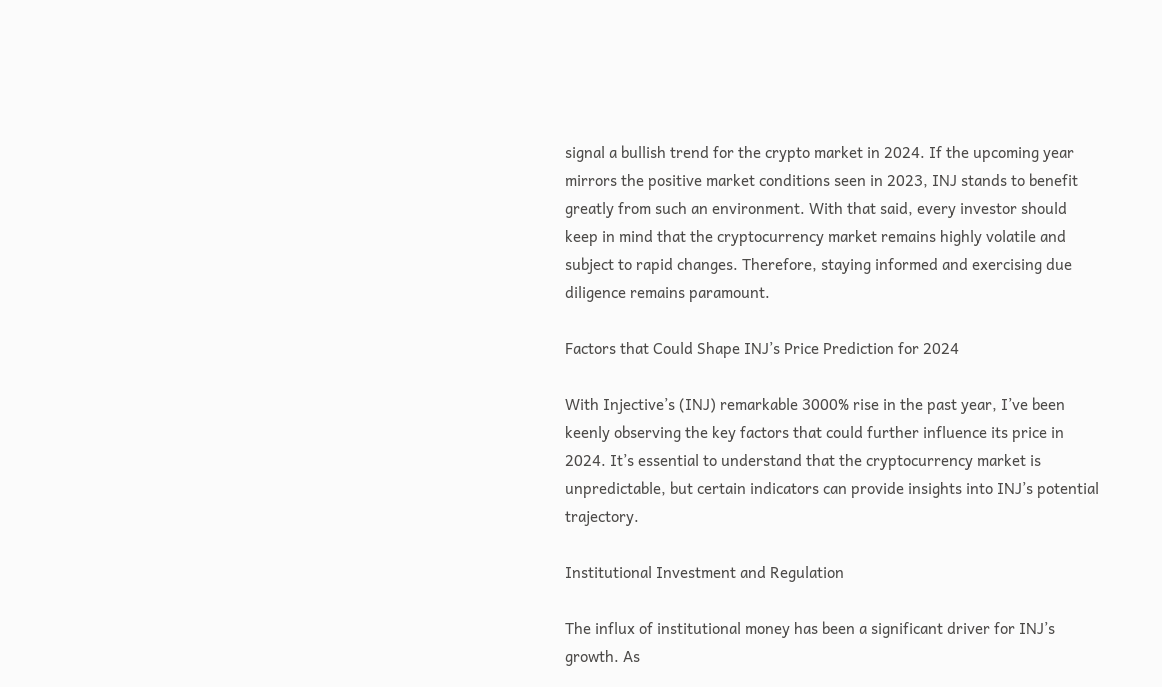signal a bullish trend for the crypto market in 2024. If the upcoming year mirrors the positive market conditions seen in 2023, INJ stands to benefit greatly from such an environment. With that said, every investor should keep in mind that the cryptocurrency market remains highly volatile and subject to rapid changes. Therefore, staying informed and exercising due diligence remains paramount.

Factors that Could Shape INJ’s Price Prediction for 2024

With Injective’s (INJ) remarkable 3000% rise in the past year, I’ve been keenly observing the key factors that could further influence its price in 2024. It’s essential to understand that the cryptocurrency market is unpredictable, but certain indicators can provide insights into INJ’s potential trajectory.

Institutional Investment and Regulation

The influx of institutional money has been a significant driver for INJ’s growth. As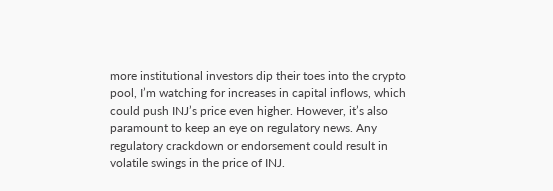more institutional investors dip their toes into the crypto pool, I’m watching for increases in capital inflows, which could push INJ’s price even higher. However, it’s also paramount to keep an eye on regulatory news. Any regulatory crackdown or endorsement could result in volatile swings in the price of INJ.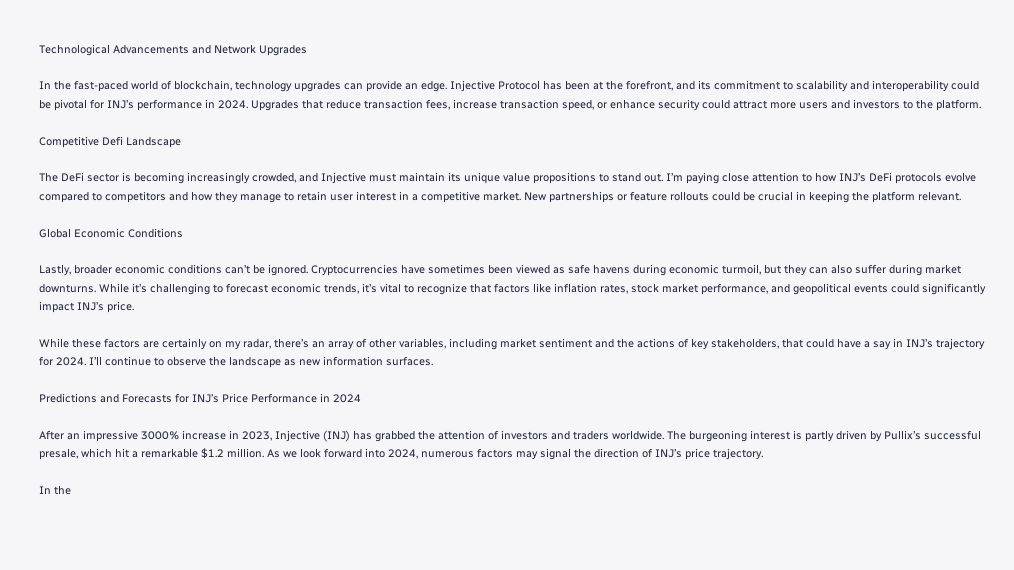Technological Advancements and Network Upgrades

In the fast-paced world of blockchain, technology upgrades can provide an edge. Injective Protocol has been at the forefront, and its commitment to scalability and interoperability could be pivotal for INJ’s performance in 2024. Upgrades that reduce transaction fees, increase transaction speed, or enhance security could attract more users and investors to the platform.

Competitive Defi Landscape

The DeFi sector is becoming increasingly crowded, and Injective must maintain its unique value propositions to stand out. I’m paying close attention to how INJ’s DeFi protocols evolve compared to competitors and how they manage to retain user interest in a competitive market. New partnerships or feature rollouts could be crucial in keeping the platform relevant.

Global Economic Conditions

Lastly, broader economic conditions can’t be ignored. Cryptocurrencies have sometimes been viewed as safe havens during economic turmoil, but they can also suffer during market downturns. While it’s challenging to forecast economic trends, it’s vital to recognize that factors like inflation rates, stock market performance, and geopolitical events could significantly impact INJ’s price.

While these factors are certainly on my radar, there’s an array of other variables, including market sentiment and the actions of key stakeholders, that could have a say in INJ’s trajectory for 2024. I’ll continue to observe the landscape as new information surfaces.

Predictions and Forecasts for INJ’s Price Performance in 2024

After an impressive 3000% increase in 2023, Injective (INJ) has grabbed the attention of investors and traders worldwide. The burgeoning interest is partly driven by Pullix’s successful presale, which hit a remarkable $1.2 million. As we look forward into 2024, numerous factors may signal the direction of INJ’s price trajectory.

In the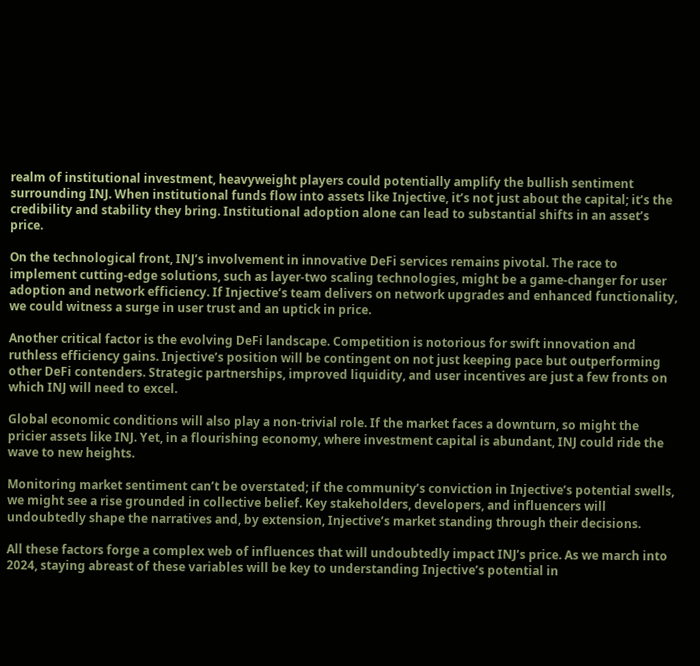realm of institutional investment, heavyweight players could potentially amplify the bullish sentiment surrounding INJ. When institutional funds flow into assets like Injective, it’s not just about the capital; it’s the credibility and stability they bring. Institutional adoption alone can lead to substantial shifts in an asset’s price.

On the technological front, INJ’s involvement in innovative DeFi services remains pivotal. The race to implement cutting-edge solutions, such as layer-two scaling technologies, might be a game-changer for user adoption and network efficiency. If Injective’s team delivers on network upgrades and enhanced functionality, we could witness a surge in user trust and an uptick in price.

Another critical factor is the evolving DeFi landscape. Competition is notorious for swift innovation and ruthless efficiency gains. Injective’s position will be contingent on not just keeping pace but outperforming other DeFi contenders. Strategic partnerships, improved liquidity, and user incentives are just a few fronts on which INJ will need to excel.

Global economic conditions will also play a non-trivial role. If the market faces a downturn, so might the pricier assets like INJ. Yet, in a flourishing economy, where investment capital is abundant, INJ could ride the wave to new heights.

Monitoring market sentiment can’t be overstated; if the community’s conviction in Injective’s potential swells, we might see a rise grounded in collective belief. Key stakeholders, developers, and influencers will undoubtedly shape the narratives and, by extension, Injective’s market standing through their decisions.

All these factors forge a complex web of influences that will undoubtedly impact INJ’s price. As we march into 2024, staying abreast of these variables will be key to understanding Injective’s potential in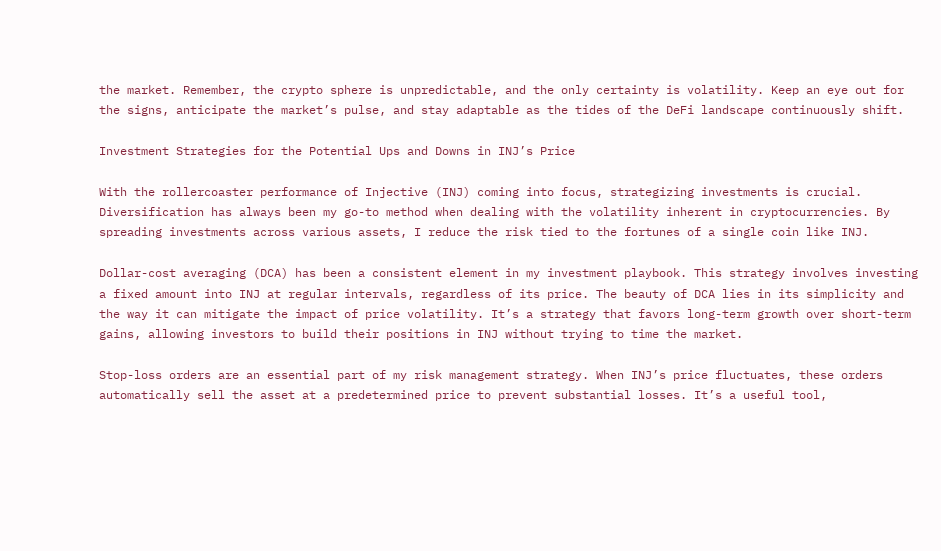the market. Remember, the crypto sphere is unpredictable, and the only certainty is volatility. Keep an eye out for the signs, anticipate the market’s pulse, and stay adaptable as the tides of the DeFi landscape continuously shift.

Investment Strategies for the Potential Ups and Downs in INJ’s Price

With the rollercoaster performance of Injective (INJ) coming into focus, strategizing investments is crucial. Diversification has always been my go-to method when dealing with the volatility inherent in cryptocurrencies. By spreading investments across various assets, I reduce the risk tied to the fortunes of a single coin like INJ.

Dollar-cost averaging (DCA) has been a consistent element in my investment playbook. This strategy involves investing a fixed amount into INJ at regular intervals, regardless of its price. The beauty of DCA lies in its simplicity and the way it can mitigate the impact of price volatility. It’s a strategy that favors long-term growth over short-term gains, allowing investors to build their positions in INJ without trying to time the market.

Stop-loss orders are an essential part of my risk management strategy. When INJ’s price fluctuates, these orders automatically sell the asset at a predetermined price to prevent substantial losses. It’s a useful tool,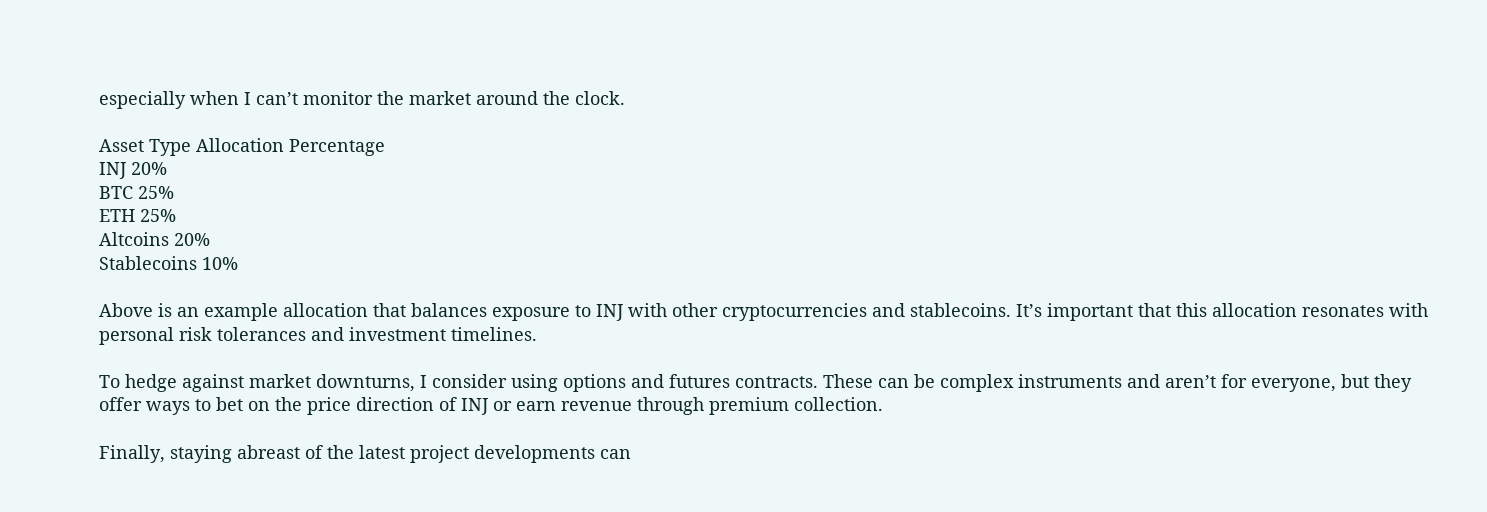especially when I can’t monitor the market around the clock.

Asset Type Allocation Percentage
INJ 20%
BTC 25%
ETH 25%
Altcoins 20%
Stablecoins 10%

Above is an example allocation that balances exposure to INJ with other cryptocurrencies and stablecoins. It’s important that this allocation resonates with personal risk tolerances and investment timelines.

To hedge against market downturns, I consider using options and futures contracts. These can be complex instruments and aren’t for everyone, but they offer ways to bet on the price direction of INJ or earn revenue through premium collection.

Finally, staying abreast of the latest project developments can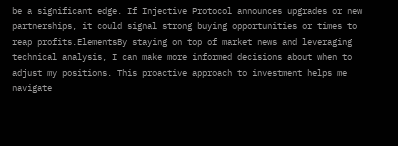be a significant edge. If Injective Protocol announces upgrades or new partnerships, it could signal strong buying opportunities or times to reap profits.ElementsBy staying on top of market news and leveraging technical analysis, I can make more informed decisions about when to adjust my positions. This proactive approach to investment helps me navigate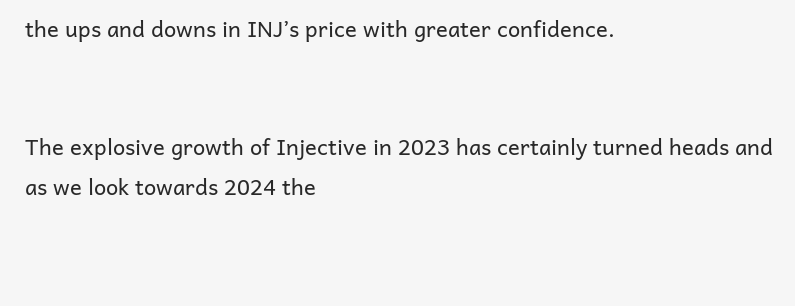the ups and downs in INJ’s price with greater confidence.


The explosive growth of Injective in 2023 has certainly turned heads and as we look towards 2024 the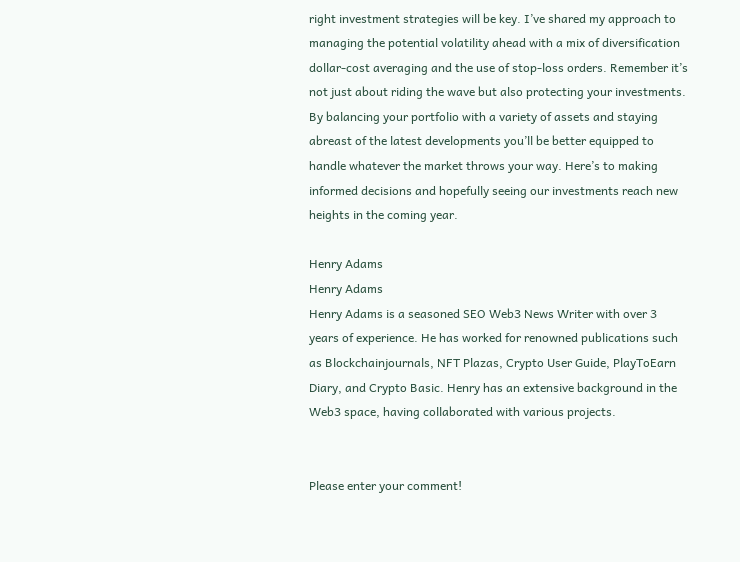right investment strategies will be key. I’ve shared my approach to managing the potential volatility ahead with a mix of diversification dollar-cost averaging and the use of stop-loss orders. Remember it’s not just about riding the wave but also protecting your investments. By balancing your portfolio with a variety of assets and staying abreast of the latest developments you’ll be better equipped to handle whatever the market throws your way. Here’s to making informed decisions and hopefully seeing our investments reach new heights in the coming year.

Henry Adams
Henry Adams
Henry Adams is a seasoned SEO Web3 News Writer with over 3 years of experience. He has worked for renowned publications such as Blockchainjournals, NFT Plazas, Crypto User Guide, PlayToEarn Diary, and Crypto Basic. Henry has an extensive background in the Web3 space, having collaborated with various projects.


Please enter your comment!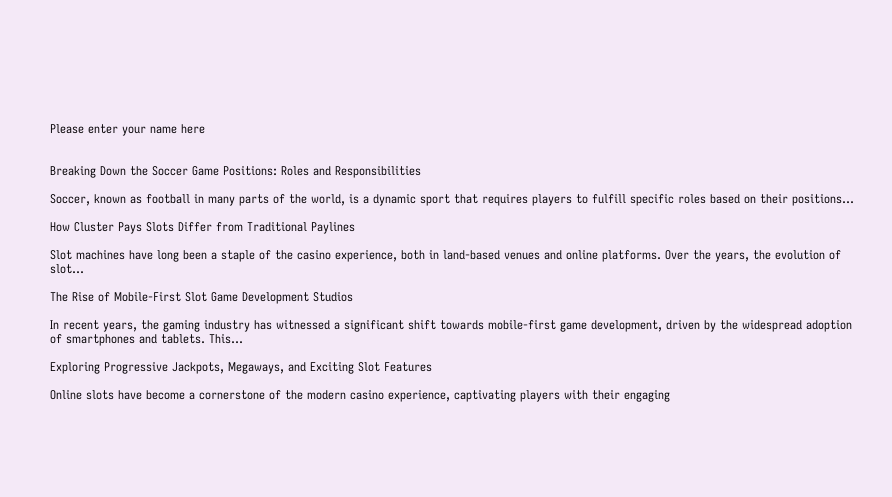Please enter your name here


Breaking Down the Soccer Game Positions: Roles and Responsibilities

Soccer, known as football in many parts of the world, is a dynamic sport that requires players to fulfill specific roles based on their positions...

How Cluster Pays Slots Differ from Traditional Paylines

Slot machines have long been a staple of the casino experience, both in land-based venues and online platforms. Over the years, the evolution of slot...

The Rise of Mobile-First Slot Game Development Studios

In recent years, the gaming industry has witnessed a significant shift towards mobile-first game development, driven by the widespread adoption of smartphones and tablets. This...

Exploring Progressive Jackpots, Megaways, and Exciting Slot Features

Online slots have become a cornerstone of the modern casino experience, captivating players with their engaging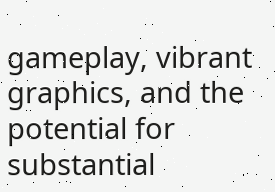gameplay, vibrant graphics, and the potential for substantial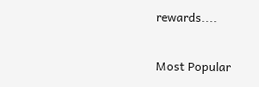rewards....

Most Popular